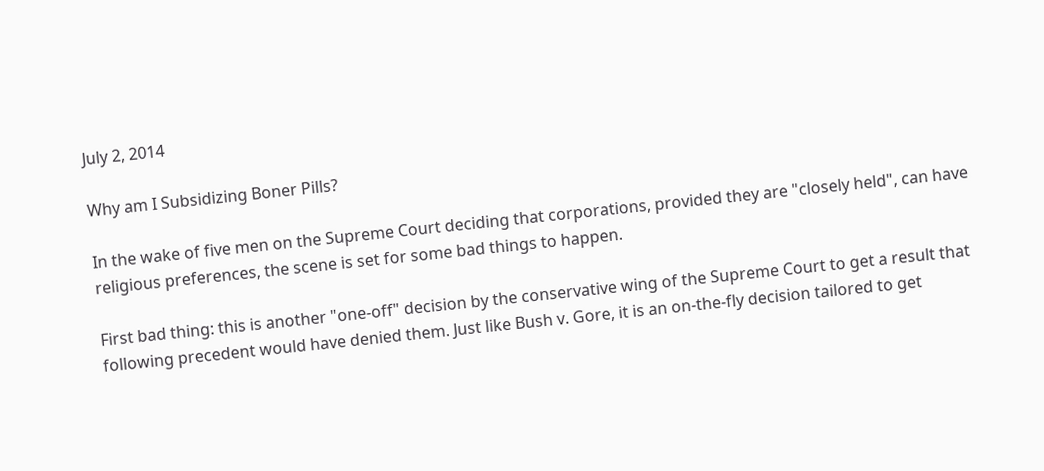July 2, 2014

Why am I Subsidizing Boner Pills?

In the wake of five men on the Supreme Court deciding that corporations, provided they are "closely held", can have religious preferences, the scene is set for some bad things to happen.

First bad thing: this is another "one-off" decision by the conservative wing of the Supreme Court to get a result that following precedent would have denied them. Just like Bush v. Gore, it is an on-the-fly decision tailored to get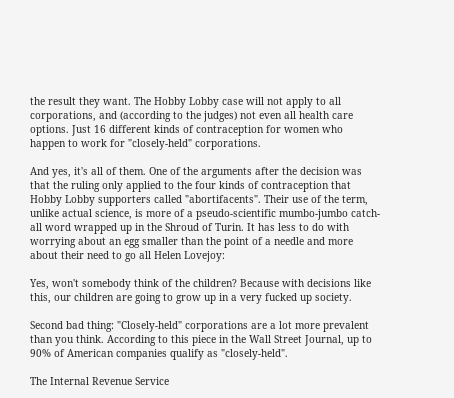the result they want. The Hobby Lobby case will not apply to all corporations, and (according to the judges) not even all health care options. Just 16 different kinds of contraception for women who happen to work for "closely-held" corporations.

And yes, it's all of them. One of the arguments after the decision was that the ruling only applied to the four kinds of contraception that Hobby Lobby supporters called "abortifacents". Their use of the term, unlike actual science, is more of a pseudo-scientific mumbo-jumbo catch-all word wrapped up in the Shroud of Turin. It has less to do with worrying about an egg smaller than the point of a needle and more about their need to go all Helen Lovejoy:

Yes, won't somebody think of the children? Because with decisions like this, our children are going to grow up in a very fucked up society.

Second bad thing: "Closely-held" corporations are a lot more prevalent than you think. According to this piece in the Wall Street Journal, up to 90% of American companies qualify as "closely-held".

The Internal Revenue Service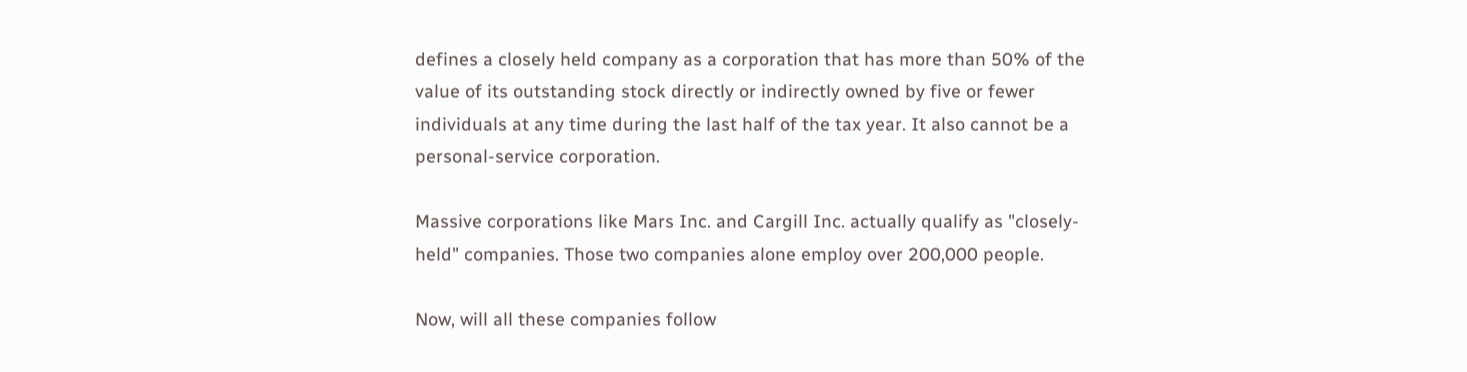defines a closely held company as a corporation that has more than 50% of the value of its outstanding stock directly or indirectly owned by five or fewer individuals at any time during the last half of the tax year. It also cannot be a personal-service corporation.

Massive corporations like Mars Inc. and Cargill Inc. actually qualify as "closely-held" companies. Those two companies alone employ over 200,000 people.

Now, will all these companies follow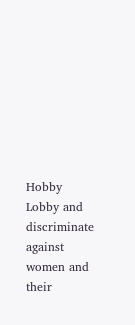Hobby Lobby and discriminate against women and their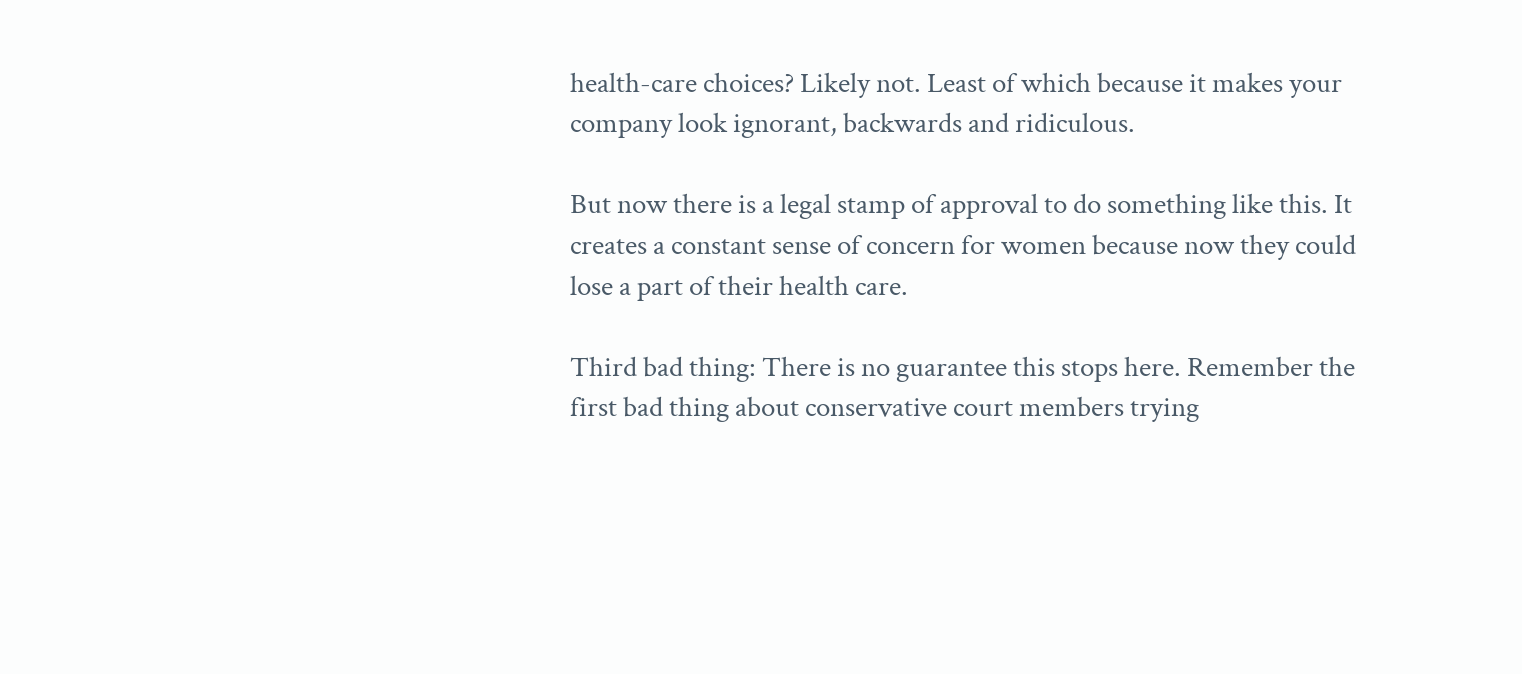health-care choices? Likely not. Least of which because it makes your company look ignorant, backwards and ridiculous.

But now there is a legal stamp of approval to do something like this. It creates a constant sense of concern for women because now they could lose a part of their health care.

Third bad thing: There is no guarantee this stops here. Remember the first bad thing about conservative court members trying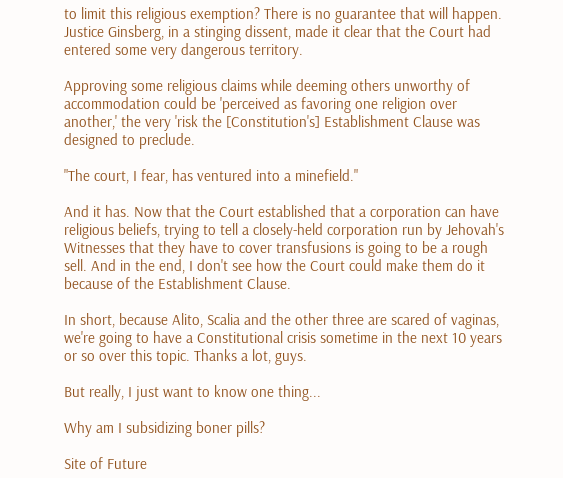to limit this religious exemption? There is no guarantee that will happen. Justice Ginsberg, in a stinging dissent, made it clear that the Court had entered some very dangerous territory.

Approving some religious claims while deeming others unworthy of accommodation could be 'perceived as favoring one religion over another,' the very 'risk the [Constitution's] Establishment Clause was designed to preclude.

"The court, I fear, has ventured into a minefield."

And it has. Now that the Court established that a corporation can have religious beliefs, trying to tell a closely-held corporation run by Jehovah's Witnesses that they have to cover transfusions is going to be a rough sell. And in the end, I don't see how the Court could make them do it because of the Establishment Clause.

In short, because Alito, Scalia and the other three are scared of vaginas, we're going to have a Constitutional crisis sometime in the next 10 years or so over this topic. Thanks a lot, guys.

But really, I just want to know one thing...

Why am I subsidizing boner pills?

Site of Future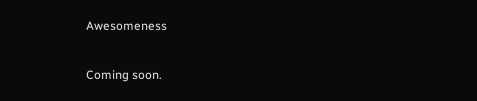Awesomeness

Coming soon.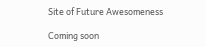Site of Future Awesomeness

Coming soon